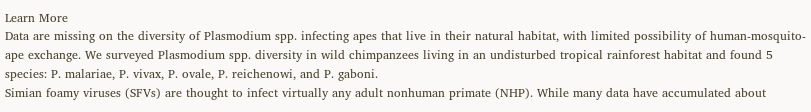Learn More
Data are missing on the diversity of Plasmodium spp. infecting apes that live in their natural habitat, with limited possibility of human-mosquito-ape exchange. We surveyed Plasmodium spp. diversity in wild chimpanzees living in an undisturbed tropical rainforest habitat and found 5 species: P. malariae, P. vivax, P. ovale, P. reichenowi, and P. gaboni.
Simian foamy viruses (SFVs) are thought to infect virtually any adult nonhuman primate (NHP). While many data have accumulated about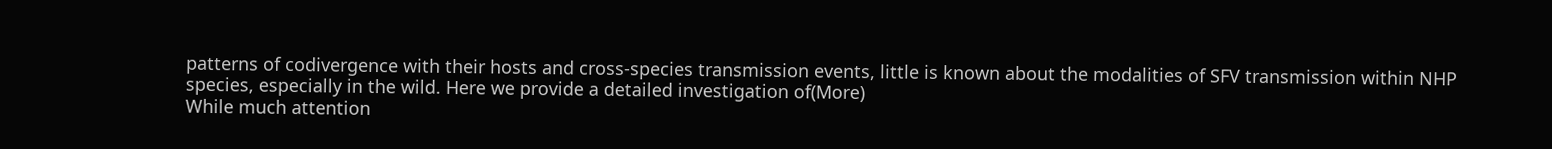patterns of codivergence with their hosts and cross-species transmission events, little is known about the modalities of SFV transmission within NHP species, especially in the wild. Here we provide a detailed investigation of(More)
While much attention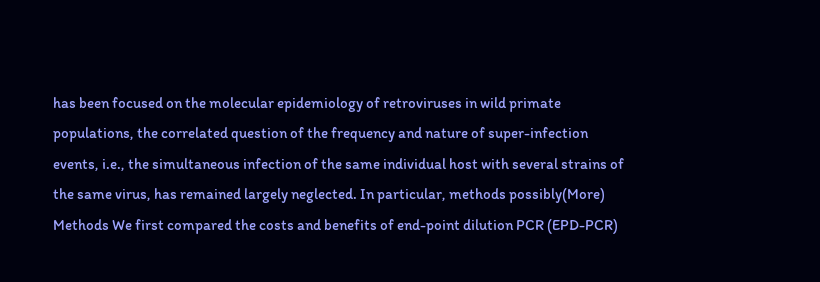has been focused on the molecular epidemiology of retroviruses in wild primate populations, the correlated question of the frequency and nature of super-infection events, i.e., the simultaneous infection of the same individual host with several strains of the same virus, has remained largely neglected. In particular, methods possibly(More)
Methods We first compared the costs and benefits of end-point dilution PCR (EPD-PCR)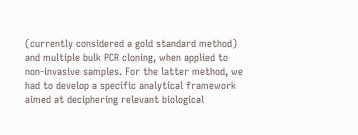(currently considered a gold standard method) and multiple bulk PCR cloning, when applied to non-invasive samples. For the latter method, we had to develop a specific analytical framework aimed at deciphering relevant biological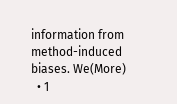information from method-induced biases. We(More)
  • 1